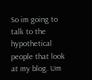So im going to talk to the hypothetical people that look at my blog. Um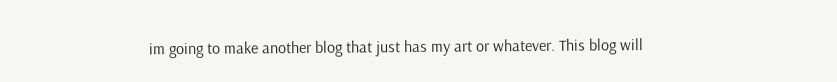im going to make another blog that just has my art or whatever. This blog will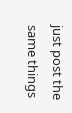just post the same things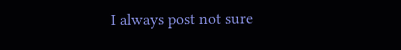I always post not sure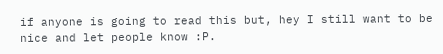if anyone is going to read this but, hey I still want to be nice and let people know :P.